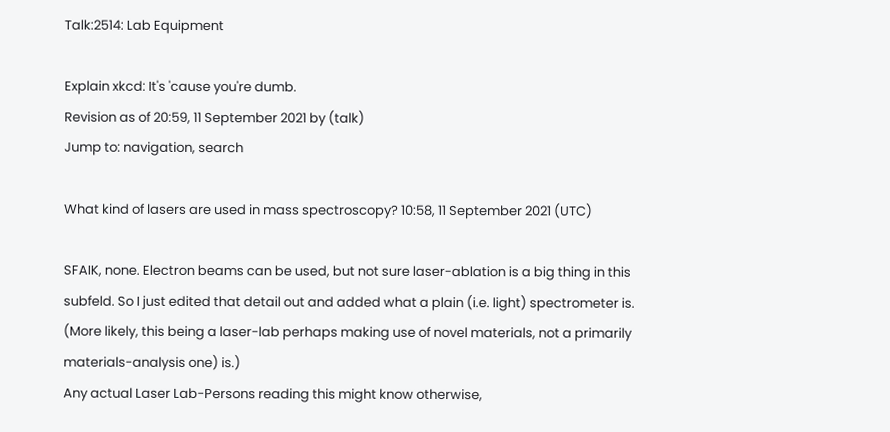Talk:2514: Lab Equipment

Explain xkcd: It's 'cause you're dumb.
Revision as of 20:59, 11 September 2021 by (talk)
Jump to: navigation, search

What kind of lasers are used in mass spectroscopy? 10:58, 11 September 2021 (UTC)

SFAIK, none. Electron beams can be used, but not sure laser-ablation is a big thing in this subfeld. So I just edited that detail out and added what a plain (i.e. light) spectrometer is. (More likely, this being a laser-lab perhaps making use of novel materials, not a primarily materials-analysis one) is.)
Any actual Laser Lab-Persons reading this might know otherwise,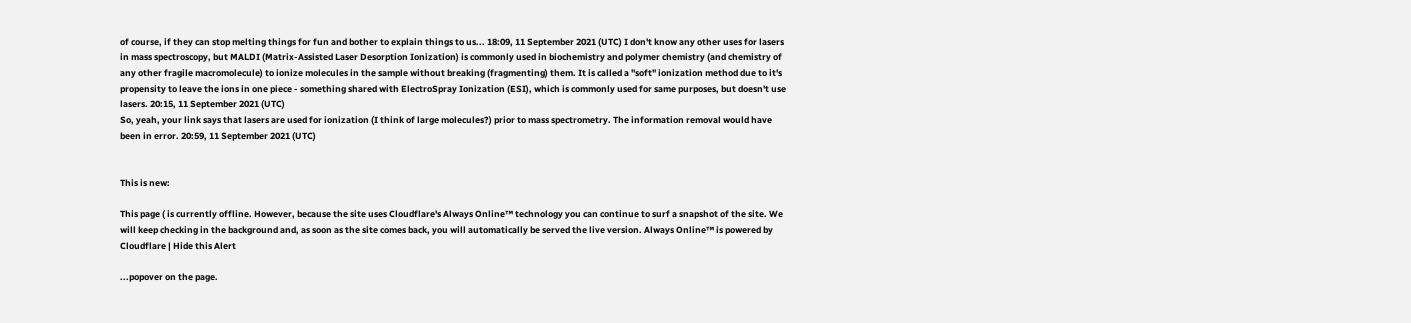of course, if they can stop melting things for fun and bother to explain things to us... 18:09, 11 September 2021 (UTC) I don't know any other uses for lasers in mass spectroscopy, but MALDI (Matrix-Assisted Laser Desorption Ionization) is commonly used in biochemistry and polymer chemistry (and chemistry of any other fragile macromolecule) to ionize molecules in the sample without breaking (fragmenting) them. It is called a "soft" ionization method due to it's propensity to leave the ions in one piece - something shared with ElectroSpray Ionization (ESI), which is commonly used for same purposes, but doesn't use lasers. 20:15, 11 September 2021 (UTC)
So, yeah, your link says that lasers are used for ionization (I think of large molecules?) prior to mass spectrometry. The information removal would have been in error. 20:59, 11 September 2021 (UTC)


This is new:

This page ( is currently offline. However, because the site uses Cloudflare's Always Online™ technology you can continue to surf a snapshot of the site. We will keep checking in the background and, as soon as the site comes back, you will automatically be served the live version. Always Online™ is powered by Cloudflare | Hide this Alert

...popover on the page.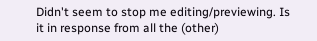Didn't seem to stop me editing/previewing. Is it in response from all the (other)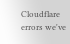Cloudflare errors we've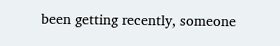been getting recently, someone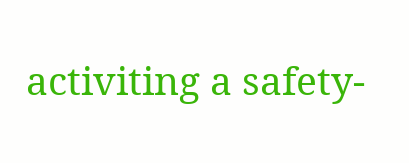activiting a safety-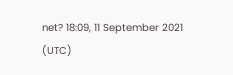net? 18:09, 11 September 2021 (UTC)